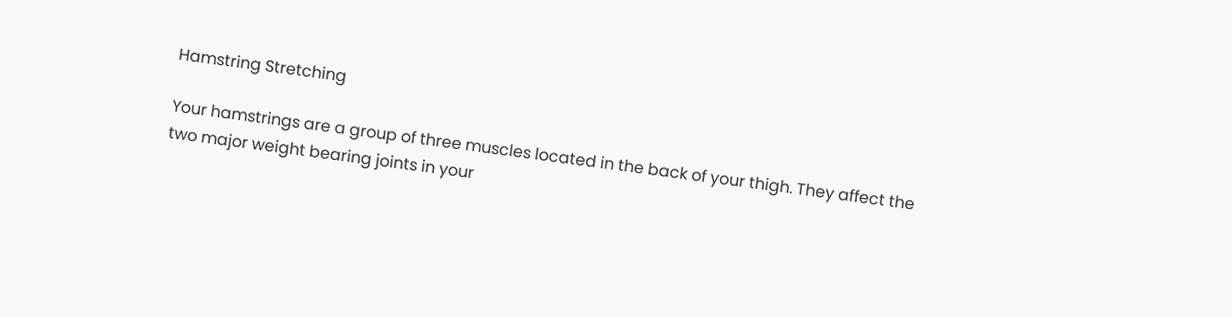Hamstring Stretching

Your hamstrings are a group of three muscles located in the back of your thigh. They affect the two major weight bearing joints in your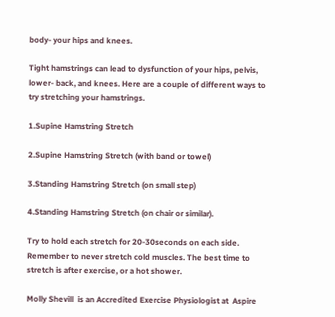body- your hips and knees.

Tight hamstrings can lead to dysfunction of your hips, pelvis, lower- back, and knees. Here are a couple of different ways to try stretching your hamstrings.

1.Supine Hamstring Stretch

2.Supine Hamstring Stretch (with band or towel)

3.Standing Hamstring Stretch (on small step)

4.Standing Hamstring Stretch (on chair or similar).

Try to hold each stretch for 20-30seconds on each side. Remember to never stretch cold muscles. The best time to stretch is after exercise, or a hot shower.

Molly Shevill  is an Accredited Exercise Physiologist at  Aspire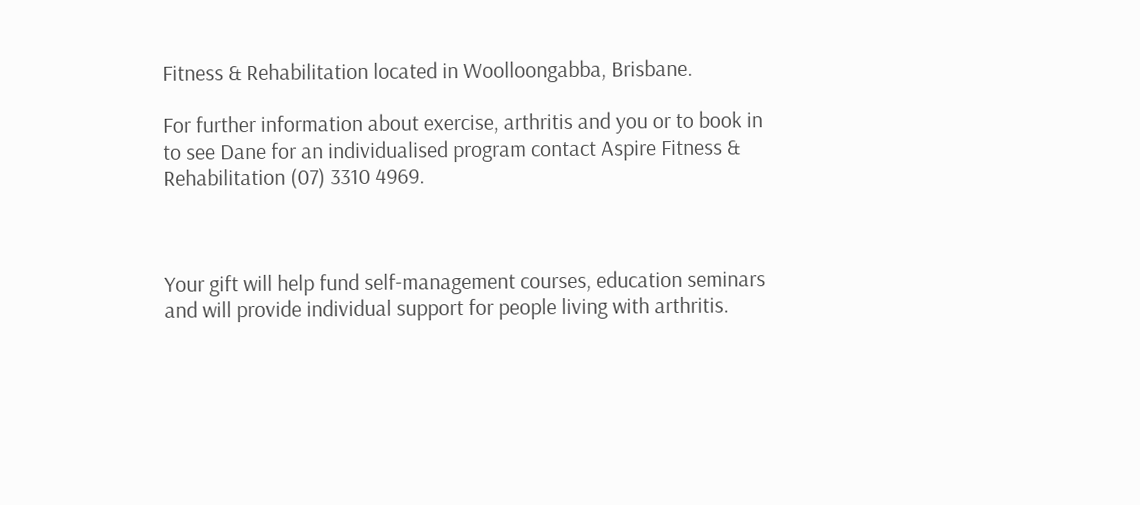Fitness & Rehabilitation located in Woolloongabba, Brisbane.

For further information about exercise, arthritis and you or to book in to see Dane for an individualised program contact Aspire Fitness & Rehabilitation (07) 3310 4969.



Your gift will help fund self-management courses, education seminars and will provide individual support for people living with arthritis.